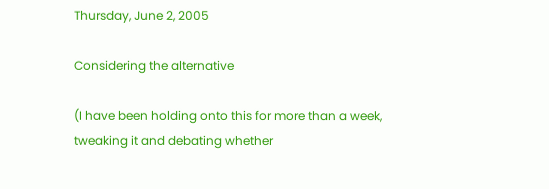Thursday, June 2, 2005

Considering the alternative

(I have been holding onto this for more than a week, tweaking it and debating whether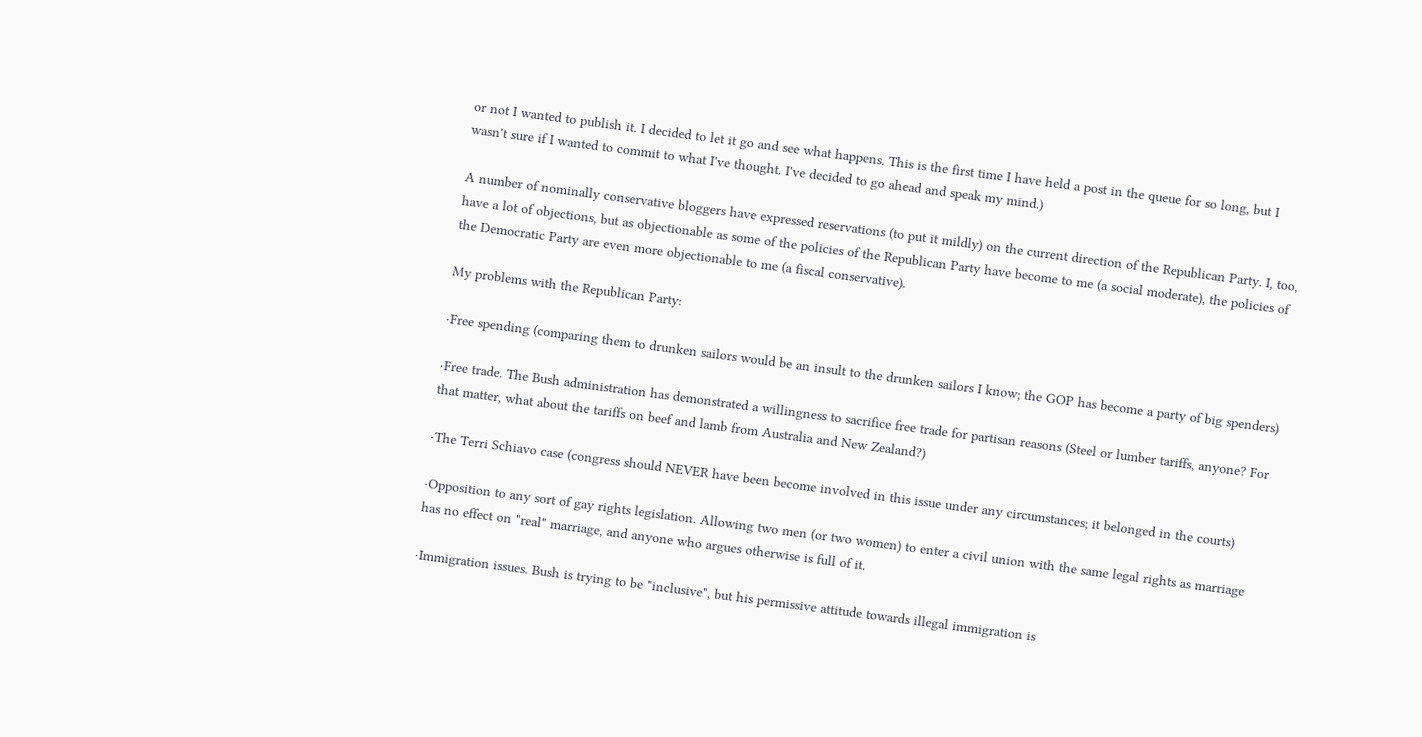or not I wanted to publish it. I decided to let it go and see what happens. This is the first time I have held a post in the queue for so long, but I wasn't sure if I wanted to commit to what I've thought. I've decided to go ahead and speak my mind.)

A number of nominally conservative bloggers have expressed reservations (to put it mildly) on the current direction of the Republican Party. I, too, have a lot of objections, but as objectionable as some of the policies of the Republican Party have become to me (a social moderate), the policies of the Democratic Party are even more objectionable to me (a fiscal conservative).

My problems with the Republican Party:

·Free spending (comparing them to drunken sailors would be an insult to the drunken sailors I know; the GOP has become a party of big spenders)

·Free trade. The Bush administration has demonstrated a willingness to sacrifice free trade for partisan reasons (Steel or lumber tariffs, anyone? For that matter, what about the tariffs on beef and lamb from Australia and New Zealand?)

·The Terri Schiavo case (congress should NEVER have been become involved in this issue under any circumstances; it belonged in the courts)

·Opposition to any sort of gay rights legislation. Allowing two men (or two women) to enter a civil union with the same legal rights as marriage has no effect on "real" marriage, and anyone who argues otherwise is full of it.

·Immigration issues. Bush is trying to be "inclusive", but his permissive attitude towards illegal immigration is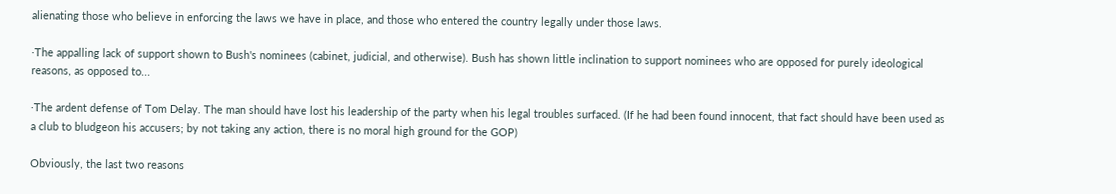alienating those who believe in enforcing the laws we have in place, and those who entered the country legally under those laws.

·The appalling lack of support shown to Bush's nominees (cabinet, judicial, and otherwise). Bush has shown little inclination to support nominees who are opposed for purely ideological reasons, as opposed to...

·The ardent defense of Tom Delay. The man should have lost his leadership of the party when his legal troubles surfaced. (If he had been found innocent, that fact should have been used as a club to bludgeon his accusers; by not taking any action, there is no moral high ground for the GOP)

Obviously, the last two reasons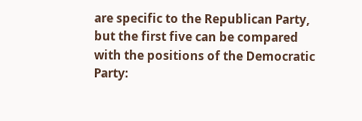are specific to the Republican Party, but the first five can be compared with the positions of the Democratic Party: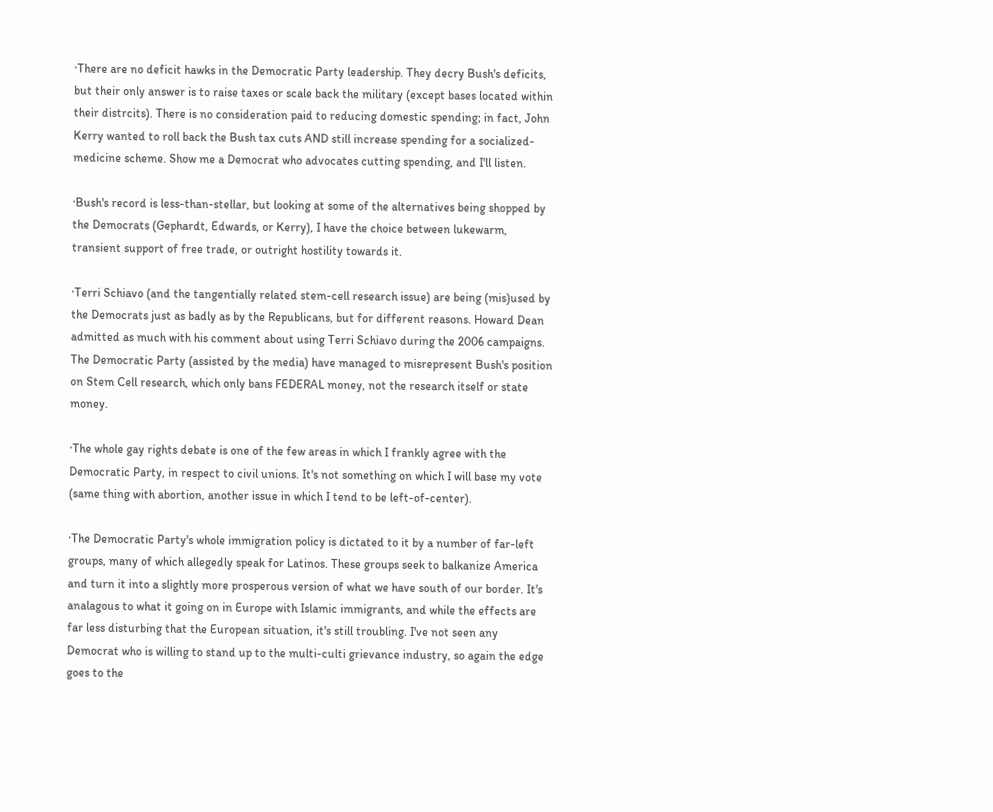·There are no deficit hawks in the Democratic Party leadership. They decry Bush's deficits, but their only answer is to raise taxes or scale back the military (except bases located within their distrcits). There is no consideration paid to reducing domestic spending; in fact, John Kerry wanted to roll back the Bush tax cuts AND still increase spending for a socialized-medicine scheme. Show me a Democrat who advocates cutting spending, and I'll listen.

·Bush's record is less-than-stellar, but looking at some of the alternatives being shopped by the Democrats (Gephardt, Edwards, or Kerry), I have the choice between lukewarm, transient support of free trade, or outright hostility towards it.

·Terri Schiavo (and the tangentially related stem-cell research issue) are being (mis)used by the Democrats just as badly as by the Republicans, but for different reasons. Howard Dean admitted as much with his comment about using Terri Schiavo during the 2006 campaigns. The Democratic Party (assisted by the media) have managed to misrepresent Bush's position on Stem Cell research, which only bans FEDERAL money, not the research itself or state money.

·The whole gay rights debate is one of the few areas in which I frankly agree with the Democratic Party, in respect to civil unions. It's not something on which I will base my vote (same thing with abortion, another issue in which I tend to be left-of-center).

·The Democratic Party's whole immigration policy is dictated to it by a number of far-left groups, many of which allegedly speak for Latinos. These groups seek to balkanize America and turn it into a slightly more prosperous version of what we have south of our border. It's analagous to what it going on in Europe with Islamic immigrants, and while the effects are far less disturbing that the European situation, it's still troubling. I've not seen any Democrat who is willing to stand up to the multi-culti grievance industry, so again the edge goes to the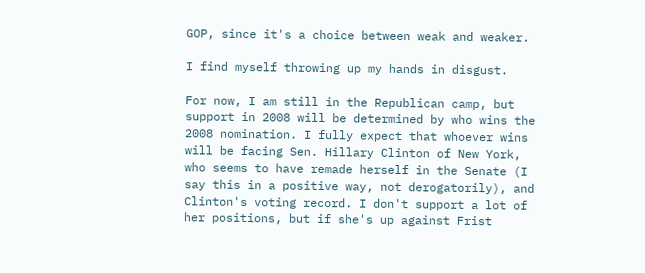GOP, since it's a choice between weak and weaker.

I find myself throwing up my hands in disgust.

For now, I am still in the Republican camp, but support in 2008 will be determined by who wins the 2008 nomination. I fully expect that whoever wins will be facing Sen. Hillary Clinton of New York, who seems to have remade herself in the Senate (I say this in a positive way, not derogatorily), and Clinton's voting record. I don't support a lot of her positions, but if she's up against Frist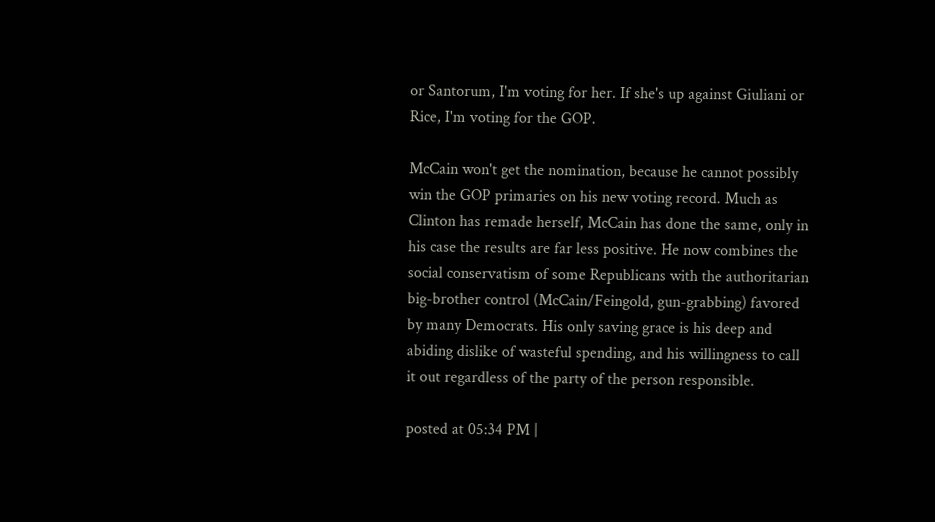or Santorum, I'm voting for her. If she's up against Giuliani or Rice, I'm voting for the GOP.

McCain won't get the nomination, because he cannot possibly win the GOP primaries on his new voting record. Much as Clinton has remade herself, McCain has done the same, only in his case the results are far less positive. He now combines the social conservatism of some Republicans with the authoritarian big-brother control (McCain/Feingold, gun-grabbing) favored by many Democrats. His only saving grace is his deep and abiding dislike of wasteful spending, and his willingness to call it out regardless of the party of the person responsible.

posted at 05:34 PM |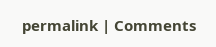permalink | Comments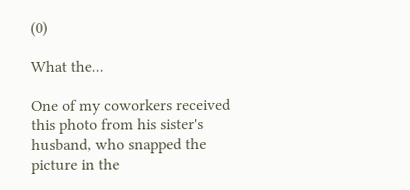(0)

What the...

One of my coworkers received this photo from his sister's husband, who snapped the picture in the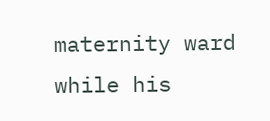maternity ward while his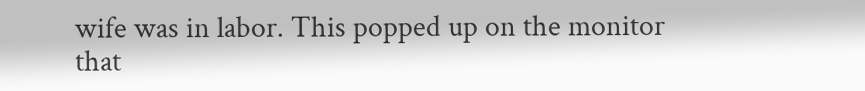wife was in labor. This popped up on the monitor that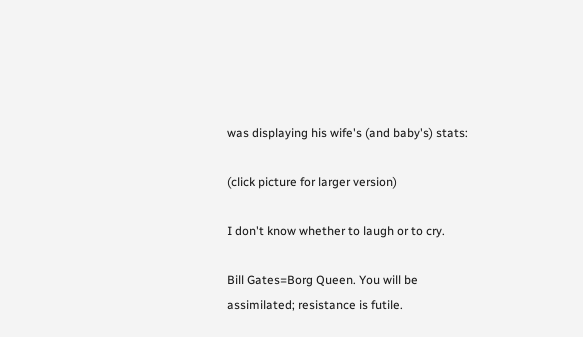was displaying his wife's (and baby's) stats:

(click picture for larger version)

I don't know whether to laugh or to cry.

Bill Gates=Borg Queen. You will be assimilated; resistance is futile.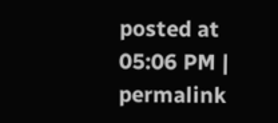posted at 05:06 PM | permalink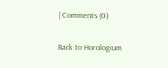| Comments (0)

Back to Horologium